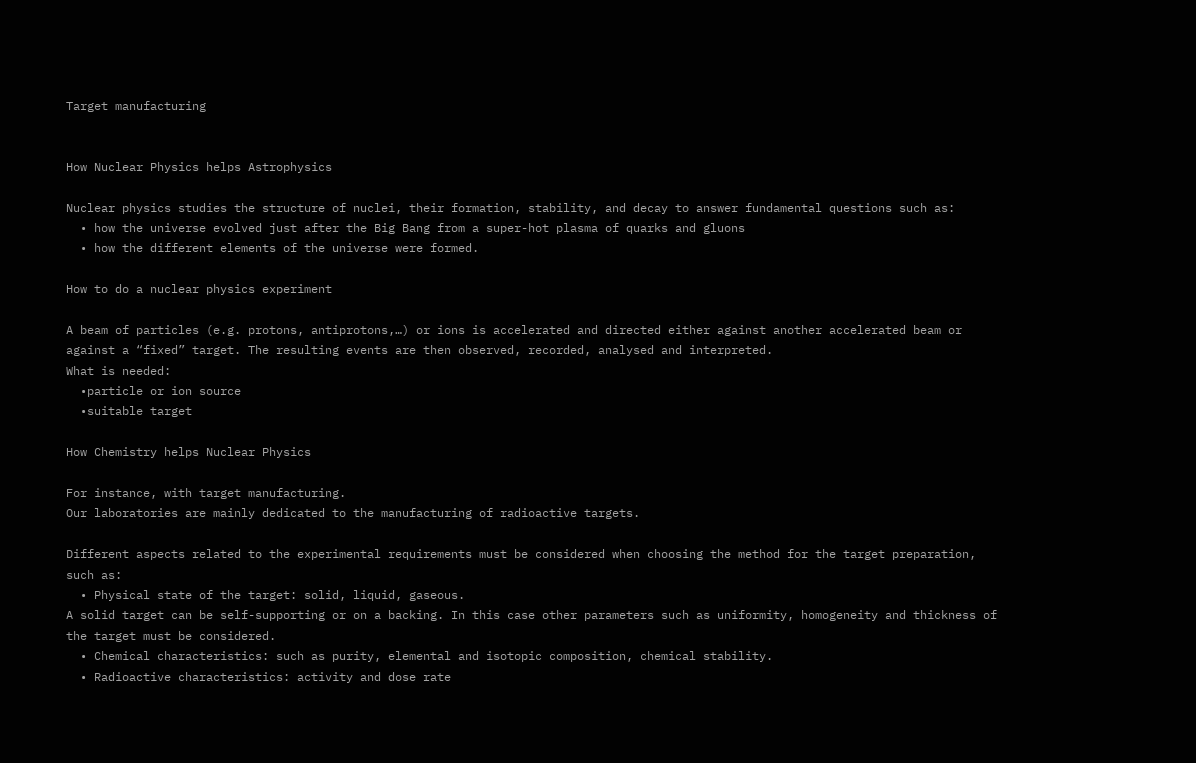Target manufacturing


How Nuclear Physics helps Astrophysics

Nuclear physics studies the structure of nuclei, their formation, stability, and decay to answer fundamental questions such as:
  • how the universe evolved just after the Big Bang from a super-hot plasma of quarks and gluons
  • how the different elements of the universe were formed.

How to do a nuclear physics experiment

A beam of particles (e.g. protons, antiprotons,…) or ions is accelerated and directed either against another accelerated beam or against a “fixed” target. The resulting events are then observed, recorded, analysed and interpreted.
What is needed:
  •particle or ion source
  •suitable target

How Chemistry helps Nuclear Physics

For instance, with target manufacturing.
Our laboratories are mainly dedicated to the manufacturing of radioactive targets.

Different aspects related to the experimental requirements must be considered when choosing the method for the target preparation, such as:
  • Physical state of the target: solid, liquid, gaseous.
A solid target can be self-supporting or on a backing. In this case other parameters such as uniformity, homogeneity and thickness of the target must be considered.
  • Chemical characteristics: such as purity, elemental and isotopic composition, chemical stability.
  • Radioactive characteristics: activity and dose rate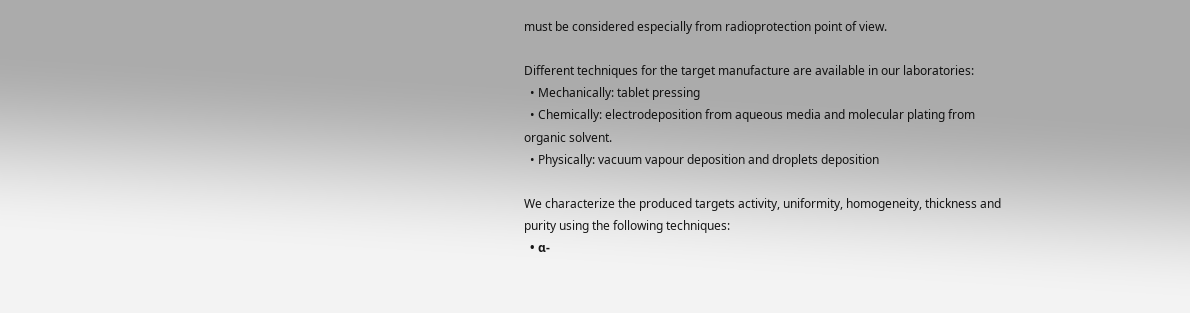must be considered especially from radioprotection point of view.

Different techniques for the target manufacture are available in our laboratories:
  • Mechanically: tablet pressing
  • Chemically: electrodeposition from aqueous media and molecular plating from organic solvent.
  • Physically: vacuum vapour deposition and droplets deposition

We characterize the produced targets activity, uniformity, homogeneity, thickness and purity using the following techniques:
  • α-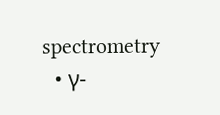spectrometry
  • γ-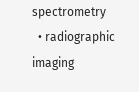spectrometry
  • radiographic imaging